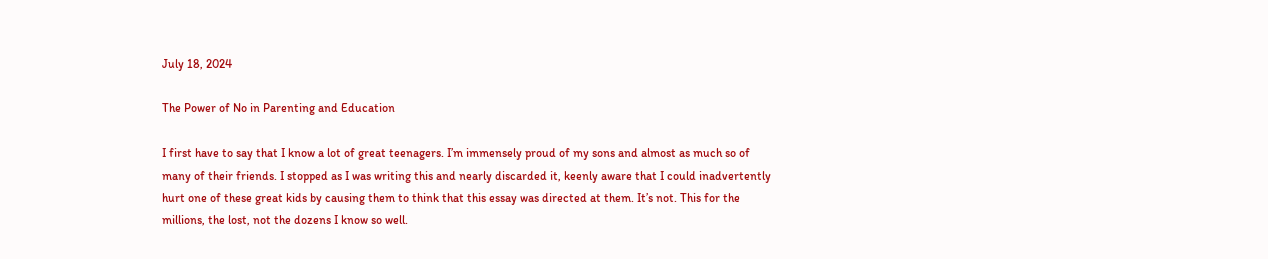July 18, 2024

The Power of No in Parenting and Education

I first have to say that I know a lot of great teenagers. I’m immensely proud of my sons and almost as much so of many of their friends. I stopped as I was writing this and nearly discarded it, keenly aware that I could inadvertently hurt one of these great kids by causing them to think that this essay was directed at them. It’s not. This for the millions, the lost, not the dozens I know so well.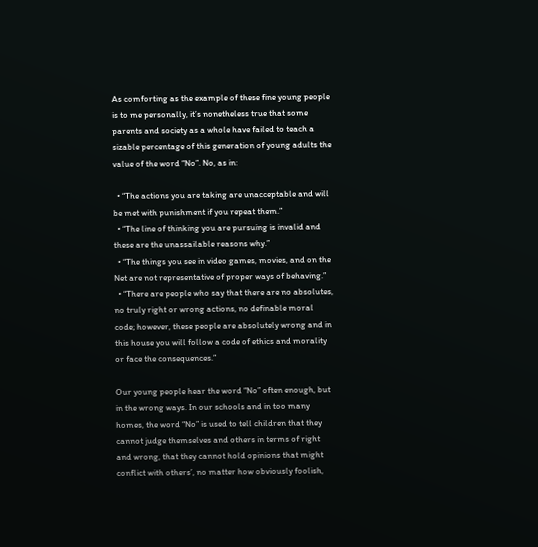As comforting as the example of these fine young people is to me personally, it’s nonetheless true that some parents and society as a whole have failed to teach a sizable percentage of this generation of young adults the value of the word “No”. No, as in:

  • “The actions you are taking are unacceptable and will be met with punishment if you repeat them.”
  • “The line of thinking you are pursuing is invalid and these are the unassailable reasons why.”
  • “The things you see in video games, movies, and on the Net are not representative of proper ways of behaving.”
  • “There are people who say that there are no absolutes, no truly right or wrong actions, no definable moral code; however, these people are absolutely wrong and in this house you will follow a code of ethics and morality or face the consequences.”

Our young people hear the word “No” often enough, but in the wrong ways. In our schools and in too many homes, the word “No” is used to tell children that they cannot judge themselves and others in terms of right and wrong, that they cannot hold opinions that might conflict with others’, no matter how obviously foolish,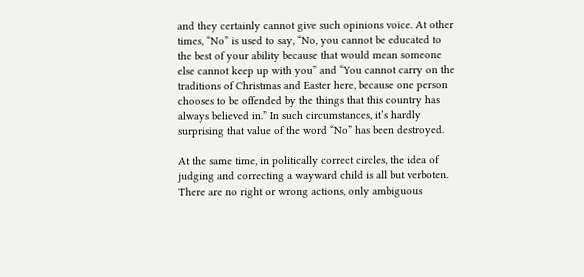and they certainly cannot give such opinions voice. At other times, “No” is used to say, “No, you cannot be educated to the best of your ability because that would mean someone else cannot keep up with you” and “You cannot carry on the traditions of Christmas and Easter here, because one person chooses to be offended by the things that this country has always believed in.” In such circumstances, it’s hardly surprising that value of the word “No” has been destroyed.

At the same time, in politically correct circles, the idea of judging and correcting a wayward child is all but verboten. There are no right or wrong actions, only ambiguous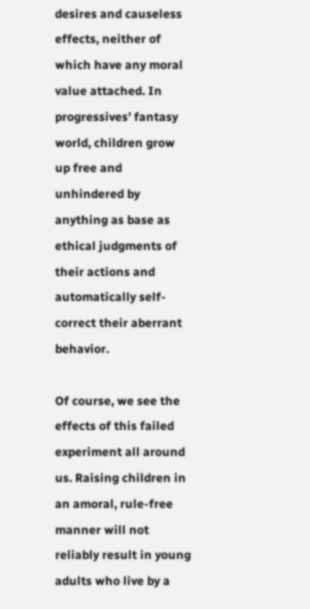desires and causeless effects, neither of which have any moral value attached. In progressives’ fantasy world, children grow up free and unhindered by anything as base as ethical judgments of their actions and automatically self-correct their aberrant behavior.

Of course, we see the effects of this failed experiment all around us. Raising children in an amoral, rule-free manner will not reliably result in young adults who live by a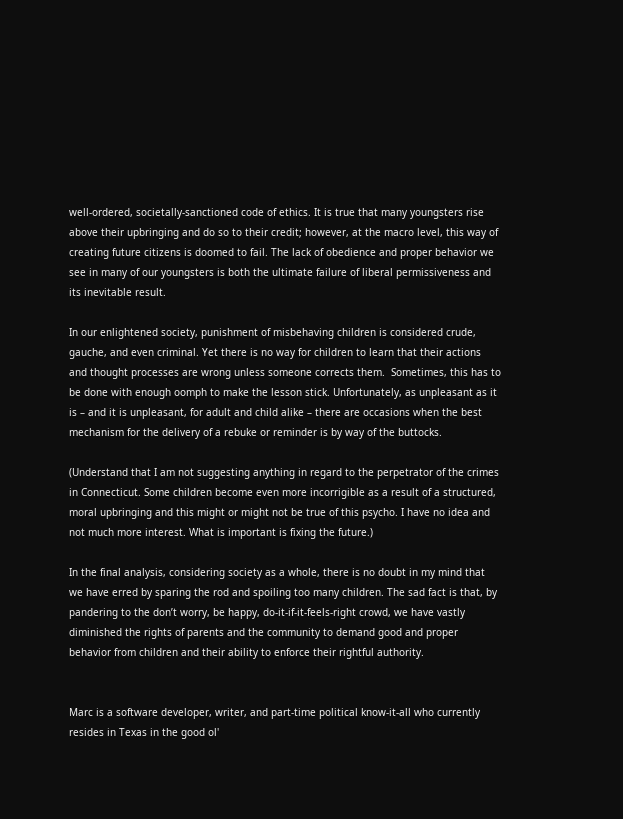well-ordered, societally-sanctioned code of ethics. It is true that many youngsters rise above their upbringing and do so to their credit; however, at the macro level, this way of creating future citizens is doomed to fail. The lack of obedience and proper behavior we see in many of our youngsters is both the ultimate failure of liberal permissiveness and its inevitable result.

In our enlightened society, punishment of misbehaving children is considered crude, gauche, and even criminal. Yet there is no way for children to learn that their actions and thought processes are wrong unless someone corrects them.  Sometimes, this has to be done with enough oomph to make the lesson stick. Unfortunately, as unpleasant as it is – and it is unpleasant, for adult and child alike – there are occasions when the best mechanism for the delivery of a rebuke or reminder is by way of the buttocks.

(Understand that I am not suggesting anything in regard to the perpetrator of the crimes in Connecticut. Some children become even more incorrigible as a result of a structured, moral upbringing and this might or might not be true of this psycho. I have no idea and not much more interest. What is important is fixing the future.)

In the final analysis, considering society as a whole, there is no doubt in my mind that we have erred by sparing the rod and spoiling too many children. The sad fact is that, by pandering to the don’t worry, be happy, do-it-if-it-feels-right crowd, we have vastly diminished the rights of parents and the community to demand good and proper behavior from children and their ability to enforce their rightful authority.


Marc is a software developer, writer, and part-time political know-it-all who currently resides in Texas in the good ol'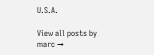U.S.A.

View all posts by marc →